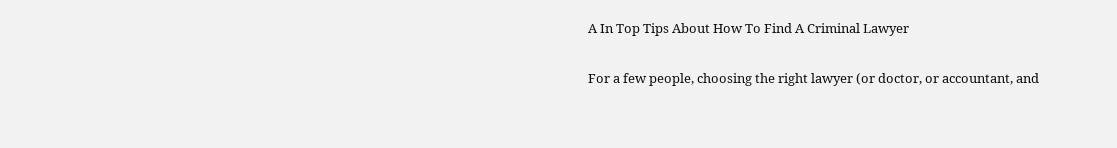A In Top Tips About How To Find A Criminal Lawyer

For a few people, choosing the right lawyer (or doctor, or accountant, and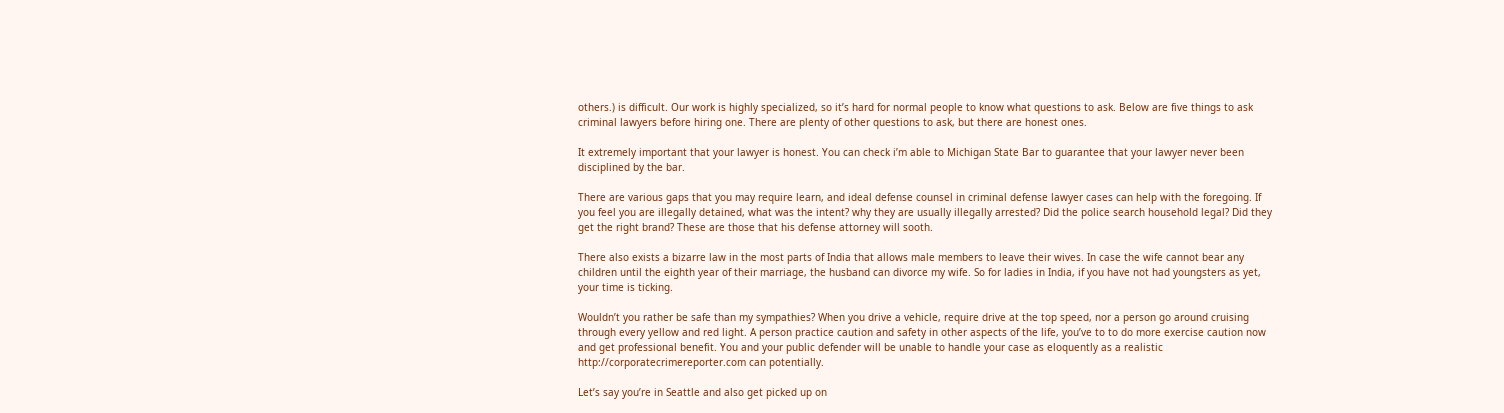others.) is difficult. Our work is highly specialized, so it’s hard for normal people to know what questions to ask. Below are five things to ask criminal lawyers before hiring one. There are plenty of other questions to ask, but there are honest ones.

It extremely important that your lawyer is honest. You can check i’m able to Michigan State Bar to guarantee that your lawyer never been disciplined by the bar.

There are various gaps that you may require learn, and ideal defense counsel in criminal defense lawyer cases can help with the foregoing. If you feel you are illegally detained, what was the intent? why they are usually illegally arrested? Did the police search household legal? Did they get the right brand? These are those that his defense attorney will sooth.

There also exists a bizarre law in the most parts of India that allows male members to leave their wives. In case the wife cannot bear any children until the eighth year of their marriage, the husband can divorce my wife. So for ladies in India, if you have not had youngsters as yet, your time is ticking.

Wouldn’t you rather be safe than my sympathies? When you drive a vehicle, require drive at the top speed, nor a person go around cruising through every yellow and red light. A person practice caution and safety in other aspects of the life, you’ve to to do more exercise caution now and get professional benefit. You and your public defender will be unable to handle your case as eloquently as a realistic http://corporatecrimereporter.com can potentially.

Let’s say you’re in Seattle and also get picked up on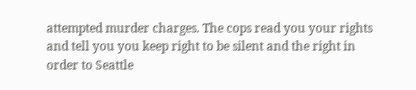attempted murder charges. The cops read you your rights and tell you you keep right to be silent and the right in order to Seattle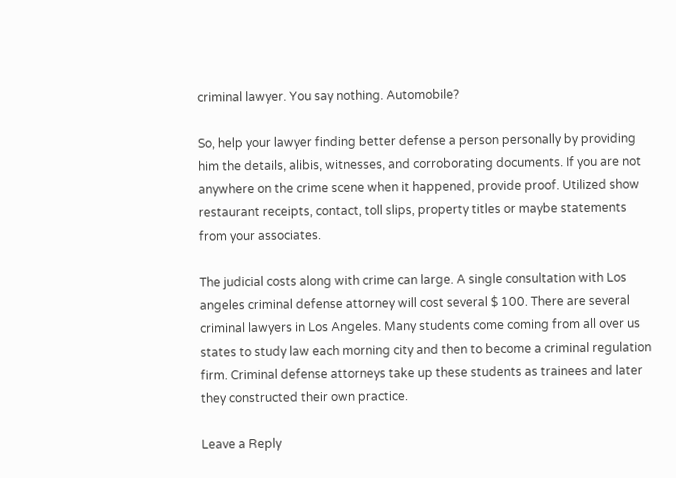criminal lawyer. You say nothing. Automobile?

So, help your lawyer finding better defense a person personally by providing him the details, alibis, witnesses, and corroborating documents. If you are not anywhere on the crime scene when it happened, provide proof. Utilized show restaurant receipts, contact, toll slips, property titles or maybe statements from your associates.

The judicial costs along with crime can large. A single consultation with Los angeles criminal defense attorney will cost several $ 100. There are several criminal lawyers in Los Angeles. Many students come coming from all over us states to study law each morning city and then to become a criminal regulation firm. Criminal defense attorneys take up these students as trainees and later they constructed their own practice.

Leave a Reply